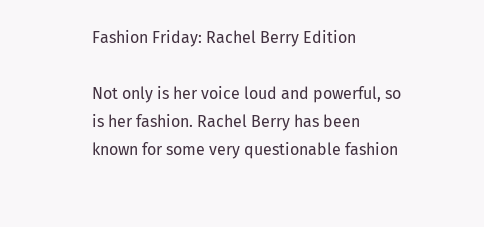Fashion Friday: Rachel Berry Edition

Not only is her voice loud and powerful, so is her fashion. Rachel Berry has been known for some very questionable fashion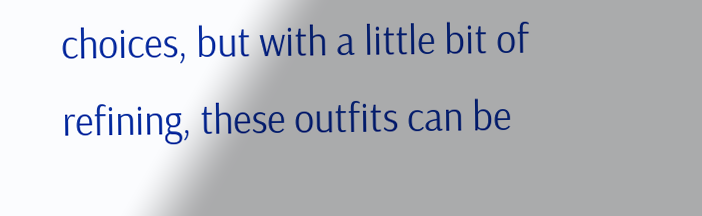choices, but with a little bit of refining, these outfits can be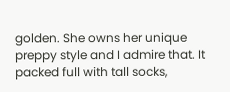golden. She owns her unique preppy style and I admire that. It packed full with tall socks,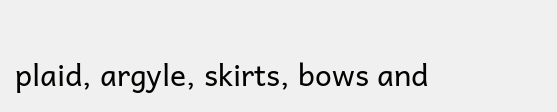plaid, argyle, skirts, bows and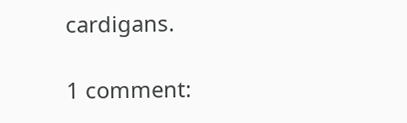cardigans.

1 comment: